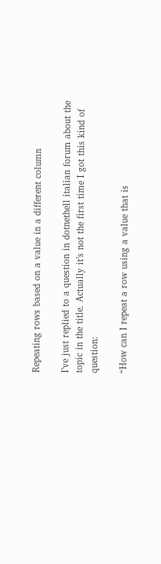Repeating rows based on a value in a different column

I’ve just replied to a question in dotnethell italian forum about the topic in the title. Actually it’s not the first time I got this kind of question:

“How can I repeat a row using a value that is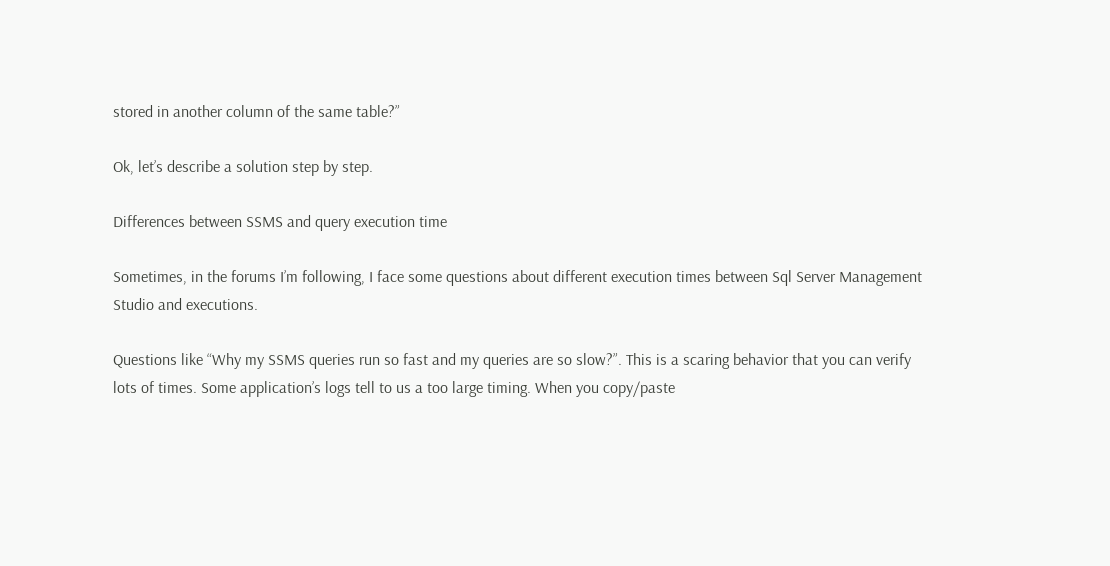stored in another column of the same table?”

Ok, let’s describe a solution step by step.

Differences between SSMS and query execution time

Sometimes, in the forums I’m following, I face some questions about different execution times between Sql Server Management Studio and executions.

Questions like “Why my SSMS queries run so fast and my queries are so slow?”. This is a scaring behavior that you can verify lots of times. Some application’s logs tell to us a too large timing. When you copy/paste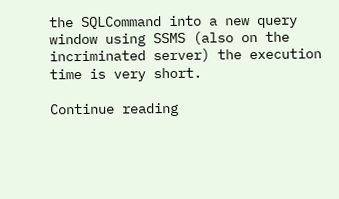the SQLCommand into a new query window using SSMS (also on the incriminated server) the execution time is very short.

Continue reading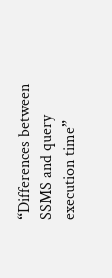“Differences between SSMS and query execution time”